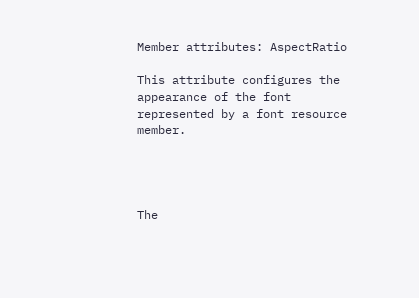Member attributes: AspectRatio

This attribute configures the appearance of the font represented by a font resource member.




The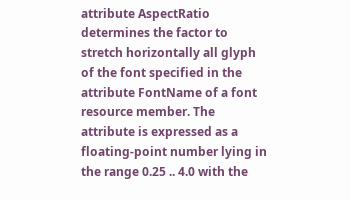attribute AspectRatio determines the factor to stretch horizontally all glyph of the font specified in the attribute FontName of a font resource member. The attribute is expressed as a floating-point number lying in the range 0.25 .. 4.0 with the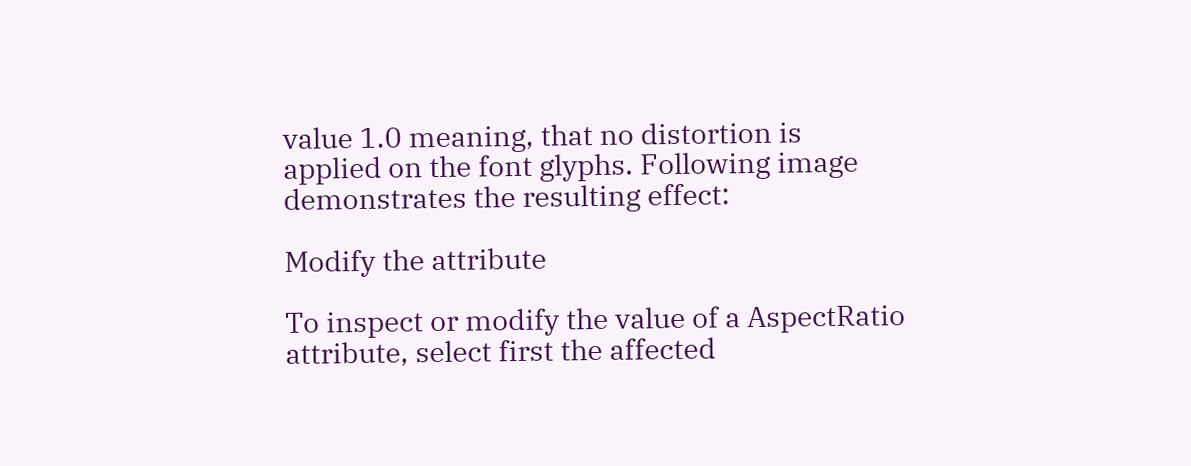value 1.0 meaning, that no distortion is applied on the font glyphs. Following image demonstrates the resulting effect:

Modify the attribute

To inspect or modify the value of a AspectRatio attribute, select first the affected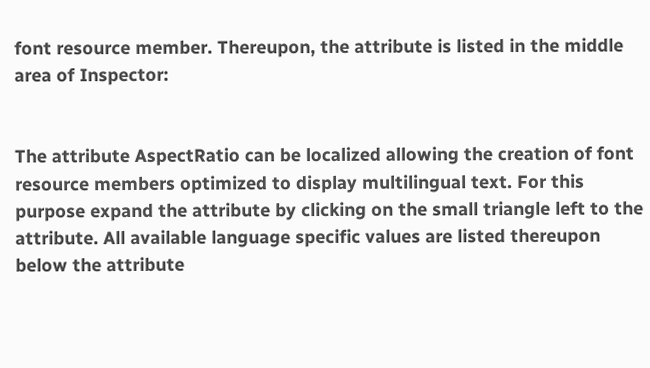font resource member. Thereupon, the attribute is listed in the middle area of Inspector:


The attribute AspectRatio can be localized allowing the creation of font resource members optimized to display multilingual text. For this purpose expand the attribute by clicking on the small triangle left to the attribute. All available language specific values are listed thereupon below the attribute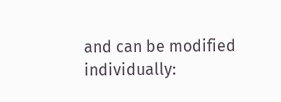and can be modified individually: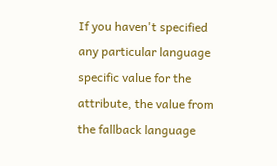If you haven't specified any particular language specific value for the attribute, the value from the fallback language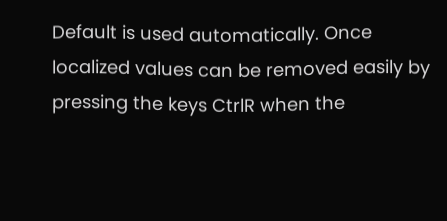Default is used automatically. Once localized values can be removed easily by pressing the keys CtrlR when the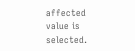affected value is selected.